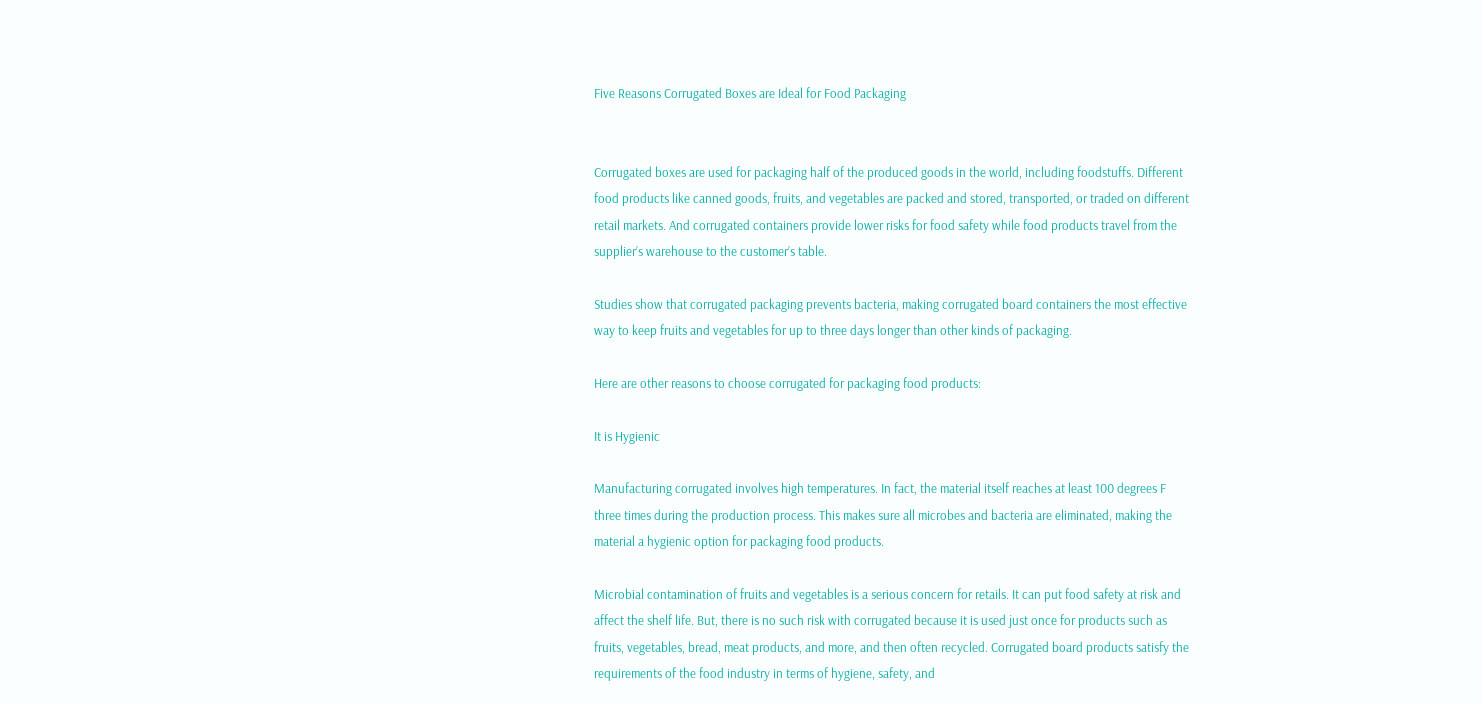Five Reasons Corrugated Boxes are Ideal for Food Packaging


Corrugated boxes are used for packaging half of the produced goods in the world, including foodstuffs. Different food products like canned goods, fruits, and vegetables are packed and stored, transported, or traded on different retail markets. And corrugated containers provide lower risks for food safety while food products travel from the supplier’s warehouse to the customer’s table.

Studies show that corrugated packaging prevents bacteria, making corrugated board containers the most effective way to keep fruits and vegetables for up to three days longer than other kinds of packaging.

Here are other reasons to choose corrugated for packaging food products:

It is Hygienic

Manufacturing corrugated involves high temperatures. In fact, the material itself reaches at least 100 degrees F three times during the production process. This makes sure all microbes and bacteria are eliminated, making the material a hygienic option for packaging food products.

Microbial contamination of fruits and vegetables is a serious concern for retails. It can put food safety at risk and affect the shelf life. But, there is no such risk with corrugated because it is used just once for products such as fruits, vegetables, bread, meat products, and more, and then often recycled. Corrugated board products satisfy the requirements of the food industry in terms of hygiene, safety, and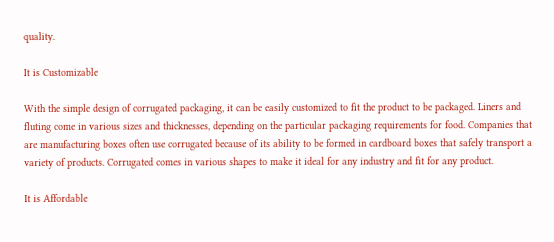quality.

It is Customizable

With the simple design of corrugated packaging, it can be easily customized to fit the product to be packaged. Liners and fluting come in various sizes and thicknesses, depending on the particular packaging requirements for food. Companies that are manufacturing boxes often use corrugated because of its ability to be formed in cardboard boxes that safely transport a variety of products. Corrugated comes in various shapes to make it ideal for any industry and fit for any product.

It is Affordable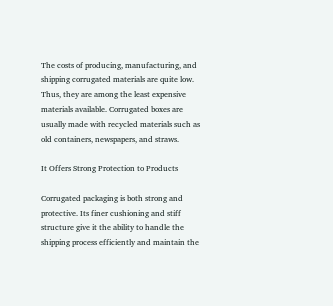The costs of producing, manufacturing, and shipping corrugated materials are quite low. Thus, they are among the least expensive materials available. Corrugated boxes are usually made with recycled materials such as old containers, newspapers, and straws.

It Offers Strong Protection to Products

Corrugated packaging is both strong and protective. Its finer cushioning and stiff structure give it the ability to handle the shipping process efficiently and maintain the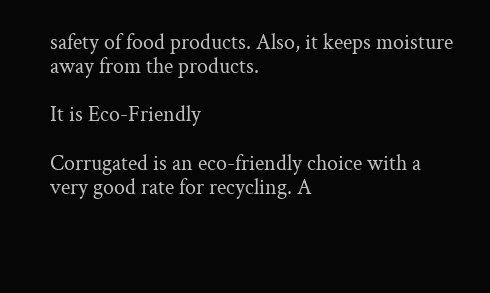safety of food products. Also, it keeps moisture away from the products.

It is Eco-Friendly

Corrugated is an eco-friendly choice with a very good rate for recycling. A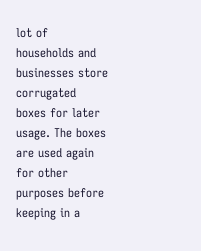lot of households and businesses store corrugated boxes for later usage. The boxes are used again for other purposes before keeping in a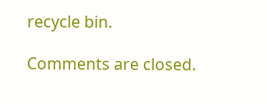recycle bin.

Comments are closed.